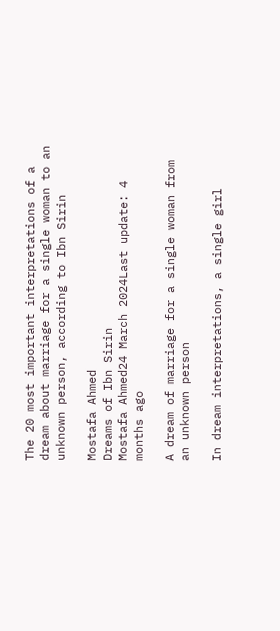The 20 most important interpretations of a dream about marriage for a single woman to an unknown person, according to Ibn Sirin

Mostafa Ahmed
Dreams of Ibn Sirin
Mostafa Ahmed24 March 2024Last update: 4 months ago

A dream of marriage for a single woman from an unknown person

In dream interpretations, a single girl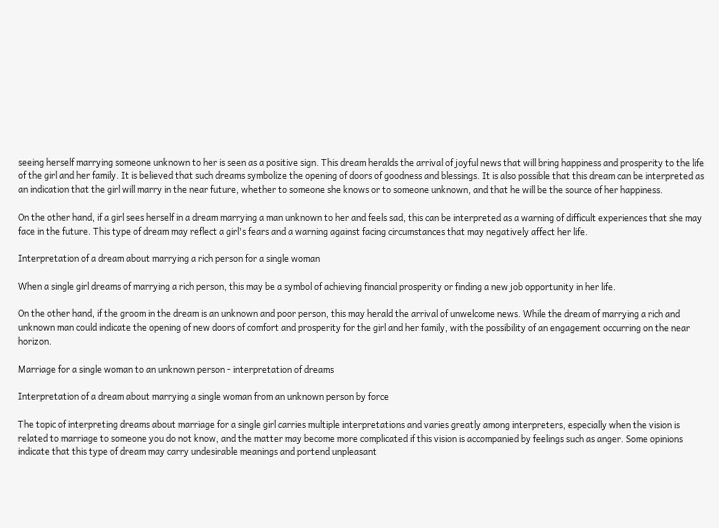seeing herself marrying someone unknown to her is seen as a positive sign. This dream heralds the arrival of joyful news that will bring happiness and prosperity to the life of the girl and her family. It is believed that such dreams symbolize the opening of doors of goodness and blessings. It is also possible that this dream can be interpreted as an indication that the girl will marry in the near future, whether to someone she knows or to someone unknown, and that he will be the source of her happiness.

On the other hand, if a girl sees herself in a dream marrying a man unknown to her and feels sad, this can be interpreted as a warning of difficult experiences that she may face in the future. This type of dream may reflect a girl's fears and a warning against facing circumstances that may negatively affect her life.

Interpretation of a dream about marrying a rich person for a single woman

When a single girl dreams of marrying a rich person, this may be a symbol of achieving financial prosperity or finding a new job opportunity in her life.

On the other hand, if the groom in the dream is an unknown and poor person, this may herald the arrival of unwelcome news. While the dream of marrying a rich and unknown man could indicate the opening of new doors of comfort and prosperity for the girl and her family, with the possibility of an engagement occurring on the near horizon.

Marriage for a single woman to an unknown person - interpretation of dreams

Interpretation of a dream about marrying a single woman from an unknown person by force

The topic of interpreting dreams about marriage for a single girl carries multiple interpretations and varies greatly among interpreters, especially when the vision is related to marriage to someone you do not know, and the matter may become more complicated if this vision is accompanied by feelings such as anger. Some opinions indicate that this type of dream may carry undesirable meanings and portend unpleasant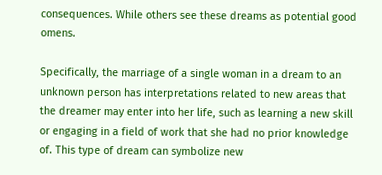consequences. While others see these dreams as potential good omens.

Specifically, the marriage of a single woman in a dream to an unknown person has interpretations related to new areas that the dreamer may enter into her life, such as learning a new skill or engaging in a field of work that she had no prior knowledge of. This type of dream can symbolize new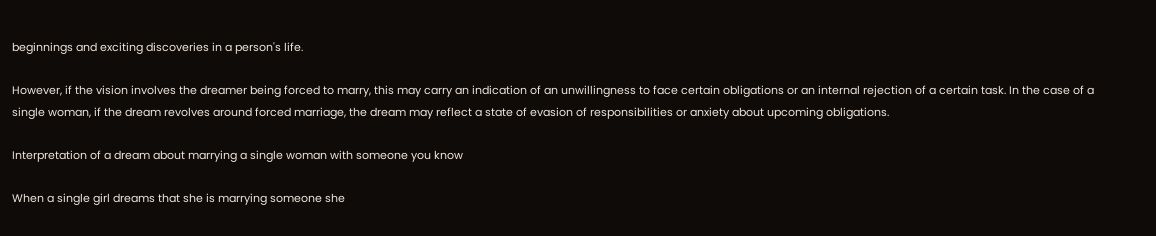beginnings and exciting discoveries in a person's life.

However, if the vision involves the dreamer being forced to marry, this may carry an indication of an unwillingness to face certain obligations or an internal rejection of a certain task. In the case of a single woman, if the dream revolves around forced marriage, the dream may reflect a state of evasion of responsibilities or anxiety about upcoming obligations.

Interpretation of a dream about marrying a single woman with someone you know

When a single girl dreams that she is marrying someone she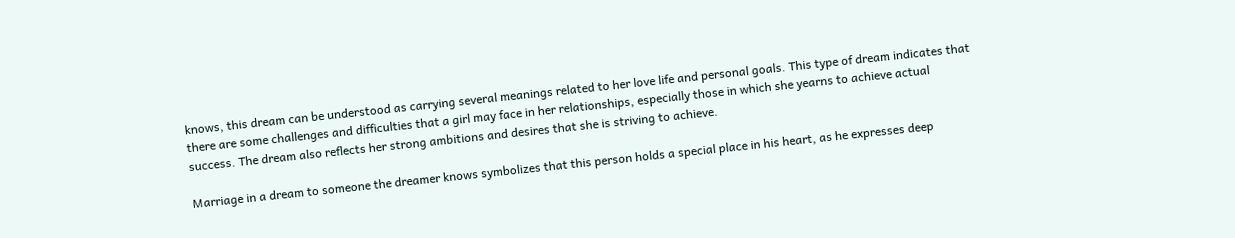knows, this dream can be understood as carrying several meanings related to her love life and personal goals. This type of dream indicates that there are some challenges and difficulties that a girl may face in her relationships, especially those in which she yearns to achieve actual success. The dream also reflects her strong ambitions and desires that she is striving to achieve.

Marriage in a dream to someone the dreamer knows symbolizes that this person holds a special place in his heart, as he expresses deep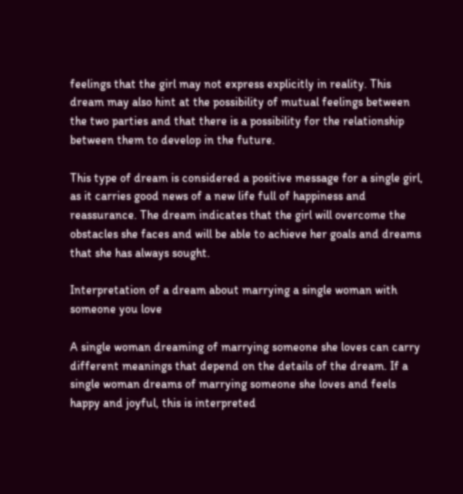feelings that the girl may not express explicitly in reality. This dream may also hint at the possibility of mutual feelings between the two parties and that there is a possibility for the relationship between them to develop in the future.

This type of dream is considered a positive message for a single girl, as it carries good news of a new life full of happiness and reassurance. The dream indicates that the girl will overcome the obstacles she faces and will be able to achieve her goals and dreams that she has always sought.

Interpretation of a dream about marrying a single woman with someone you love

A single woman dreaming of marrying someone she loves can carry different meanings that depend on the details of the dream. If a single woman dreams of marrying someone she loves and feels happy and joyful, this is interpreted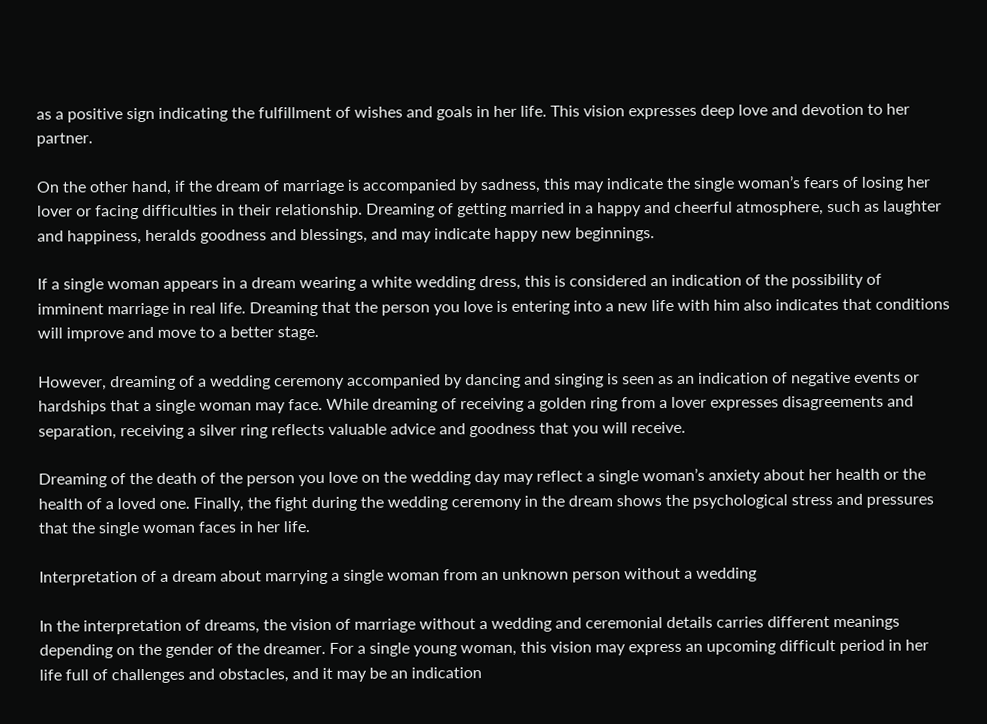as a positive sign indicating the fulfillment of wishes and goals in her life. This vision expresses deep love and devotion to her partner.

On the other hand, if the dream of marriage is accompanied by sadness, this may indicate the single woman’s fears of losing her lover or facing difficulties in their relationship. Dreaming of getting married in a happy and cheerful atmosphere, such as laughter and happiness, heralds goodness and blessings, and may indicate happy new beginnings.

If a single woman appears in a dream wearing a white wedding dress, this is considered an indication of the possibility of imminent marriage in real life. Dreaming that the person you love is entering into a new life with him also indicates that conditions will improve and move to a better stage.

However, dreaming of a wedding ceremony accompanied by dancing and singing is seen as an indication of negative events or hardships that a single woman may face. While dreaming of receiving a golden ring from a lover expresses disagreements and separation, receiving a silver ring reflects valuable advice and goodness that you will receive.

Dreaming of the death of the person you love on the wedding day may reflect a single woman’s anxiety about her health or the health of a loved one. Finally, the fight during the wedding ceremony in the dream shows the psychological stress and pressures that the single woman faces in her life.

Interpretation of a dream about marrying a single woman from an unknown person without a wedding

In the interpretation of dreams, the vision of marriage without a wedding and ceremonial details carries different meanings depending on the gender of the dreamer. For a single young woman, this vision may express an upcoming difficult period in her life full of challenges and obstacles, and it may be an indication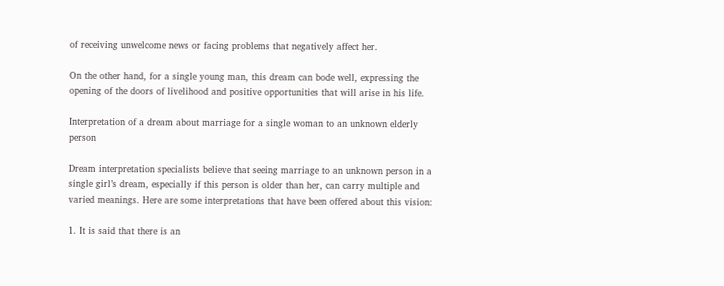of receiving unwelcome news or facing problems that negatively affect her.

On the other hand, for a single young man, this dream can bode well, expressing the opening of the doors of livelihood and positive opportunities that will arise in his life.

Interpretation of a dream about marriage for a single woman to an unknown elderly person

Dream interpretation specialists believe that seeing marriage to an unknown person in a single girl’s dream, especially if this person is older than her, can carry multiple and varied meanings. Here are some interpretations that have been offered about this vision:

1. It is said that there is an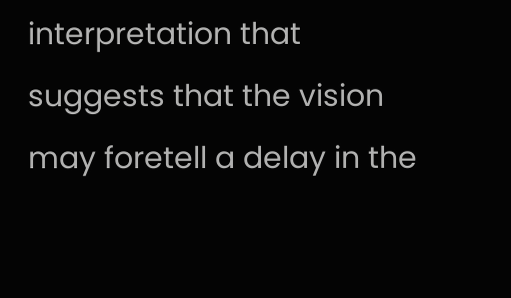interpretation that suggests that the vision may foretell a delay in the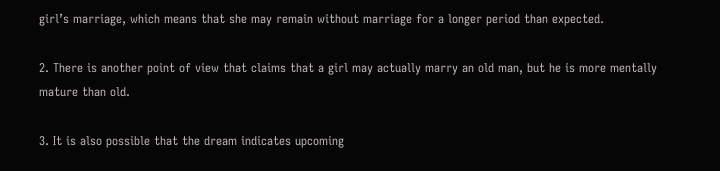girl’s marriage, which means that she may remain without marriage for a longer period than expected.

2. There is another point of view that claims that a girl may actually marry an old man, but he is more mentally mature than old.

3. It is also possible that the dream indicates upcoming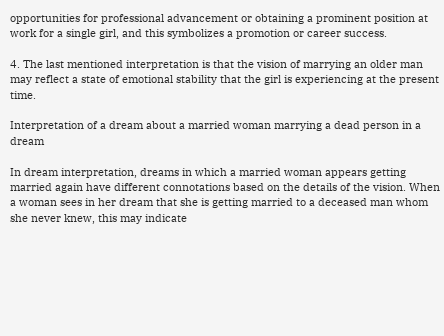opportunities for professional advancement or obtaining a prominent position at work for a single girl, and this symbolizes a promotion or career success.

4. The last mentioned interpretation is that the vision of marrying an older man may reflect a state of emotional stability that the girl is experiencing at the present time.

Interpretation of a dream about a married woman marrying a dead person in a dream

In dream interpretation, dreams in which a married woman appears getting married again have different connotations based on the details of the vision. When a woman sees in her dream that she is getting married to a deceased man whom she never knew, this may indicate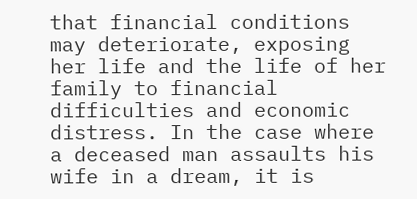that financial conditions may deteriorate, exposing her life and the life of her family to financial difficulties and economic distress. In the case where a deceased man assaults his wife in a dream, it is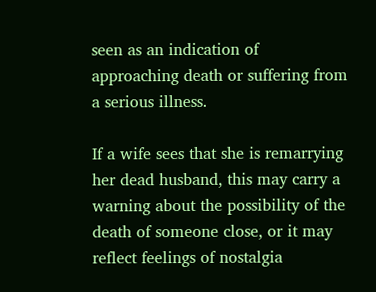seen as an indication of approaching death or suffering from a serious illness.

If a wife sees that she is remarrying her dead husband, this may carry a warning about the possibility of the death of someone close, or it may reflect feelings of nostalgia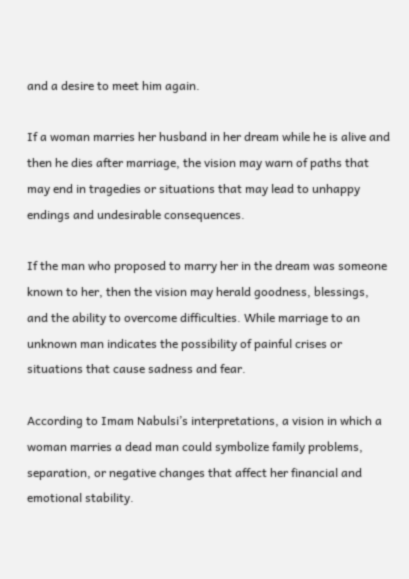and a desire to meet him again.

If a woman marries her husband in her dream while he is alive and then he dies after marriage, the vision may warn of paths that may end in tragedies or situations that may lead to unhappy endings and undesirable consequences.

If the man who proposed to marry her in the dream was someone known to her, then the vision may herald goodness, blessings, and the ability to overcome difficulties. While marriage to an unknown man indicates the possibility of painful crises or situations that cause sadness and fear.

According to Imam Nabulsi’s interpretations, a vision in which a woman marries a dead man could symbolize family problems, separation, or negative changes that affect her financial and emotional stability.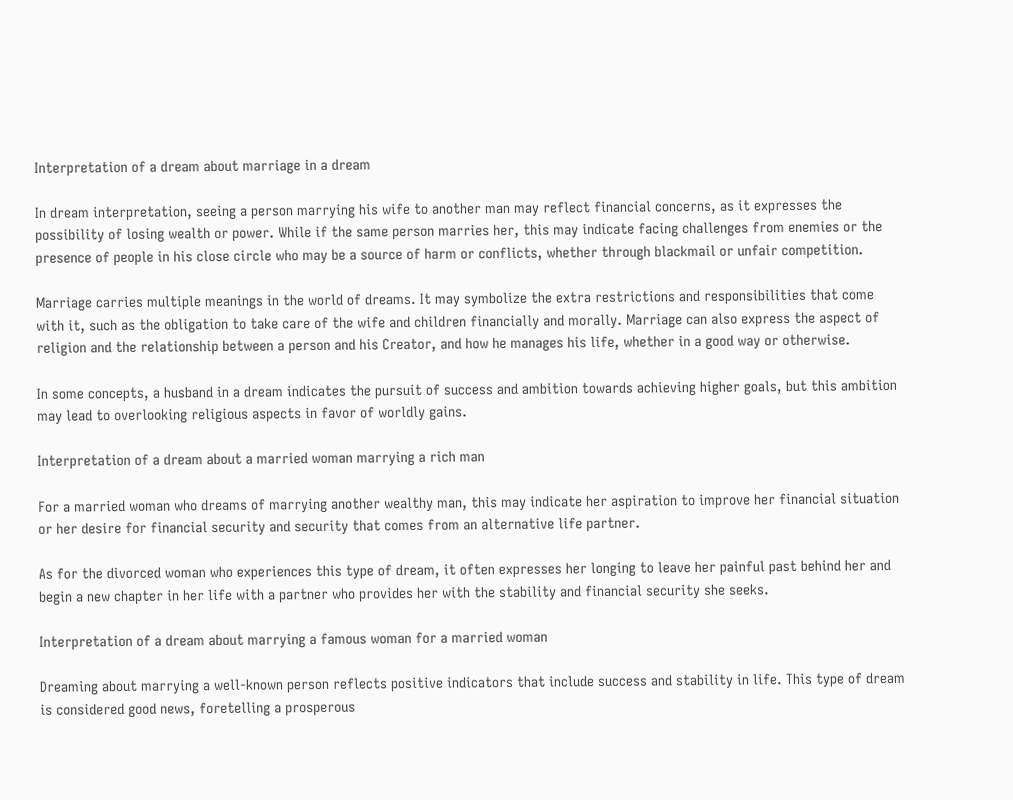Interpretation of a dream about marriage in a dream

In dream interpretation, seeing a person marrying his wife to another man may reflect financial concerns, as it expresses the possibility of losing wealth or power. While if the same person marries her, this may indicate facing challenges from enemies or the presence of people in his close circle who may be a source of harm or conflicts, whether through blackmail or unfair competition.

Marriage carries multiple meanings in the world of dreams. It may symbolize the extra restrictions and responsibilities that come with it, such as the obligation to take care of the wife and children financially and morally. Marriage can also express the aspect of religion and the relationship between a person and his Creator, and how he manages his life, whether in a good way or otherwise.

In some concepts, a husband in a dream indicates the pursuit of success and ambition towards achieving higher goals, but this ambition may lead to overlooking religious aspects in favor of worldly gains.

Interpretation of a dream about a married woman marrying a rich man

For a married woman who dreams of marrying another wealthy man, this may indicate her aspiration to improve her financial situation or her desire for financial security and security that comes from an alternative life partner.

As for the divorced woman who experiences this type of dream, it often expresses her longing to leave her painful past behind her and begin a new chapter in her life with a partner who provides her with the stability and financial security she seeks.

Interpretation of a dream about marrying a famous woman for a married woman

Dreaming about marrying a well-known person reflects positive indicators that include success and stability in life. This type of dream is considered good news, foretelling a prosperous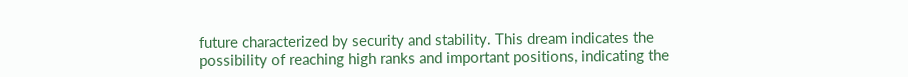future characterized by security and stability. This dream indicates the possibility of reaching high ranks and important positions, indicating the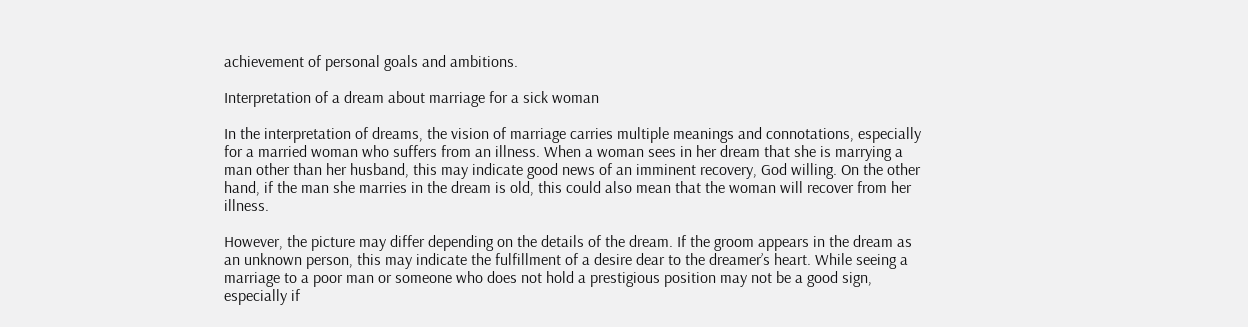achievement of personal goals and ambitions.

Interpretation of a dream about marriage for a sick woman

In the interpretation of dreams, the vision of marriage carries multiple meanings and connotations, especially for a married woman who suffers from an illness. When a woman sees in her dream that she is marrying a man other than her husband, this may indicate good news of an imminent recovery, God willing. On the other hand, if the man she marries in the dream is old, this could also mean that the woman will recover from her illness.

However, the picture may differ depending on the details of the dream. If the groom appears in the dream as an unknown person, this may indicate the fulfillment of a desire dear to the dreamer’s heart. While seeing a marriage to a poor man or someone who does not hold a prestigious position may not be a good sign, especially if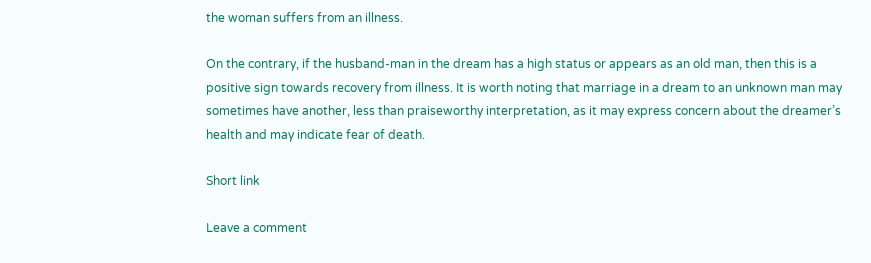the woman suffers from an illness.

On the contrary, if the husband-man in the dream has a high status or appears as an old man, then this is a positive sign towards recovery from illness. It is worth noting that marriage in a dream to an unknown man may sometimes have another, less than praiseworthy interpretation, as it may express concern about the dreamer’s health and may indicate fear of death.

Short link

Leave a comment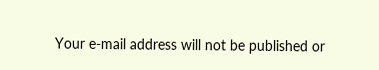Your e-mail address will not be published or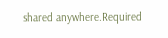shared anywhere.Required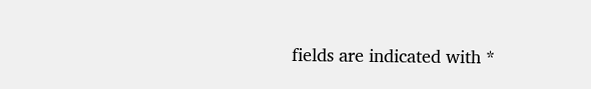fields are indicated with *